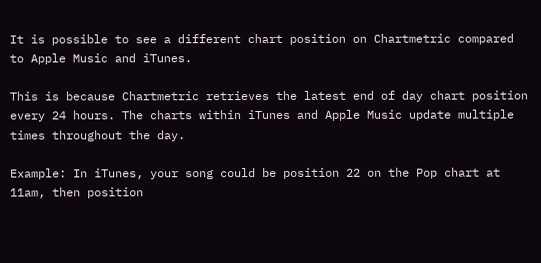It is possible to see a different chart position on Chartmetric compared to Apple Music and iTunes.

This is because Chartmetric retrieves the latest end of day chart position every 24 hours. The charts within iTunes and Apple Music update multiple times throughout the day.

Example: In iTunes, your song could be position 22 on the Pop chart at 11am, then position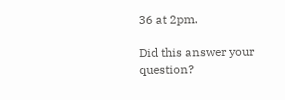36 at 2pm.

Did this answer your question?